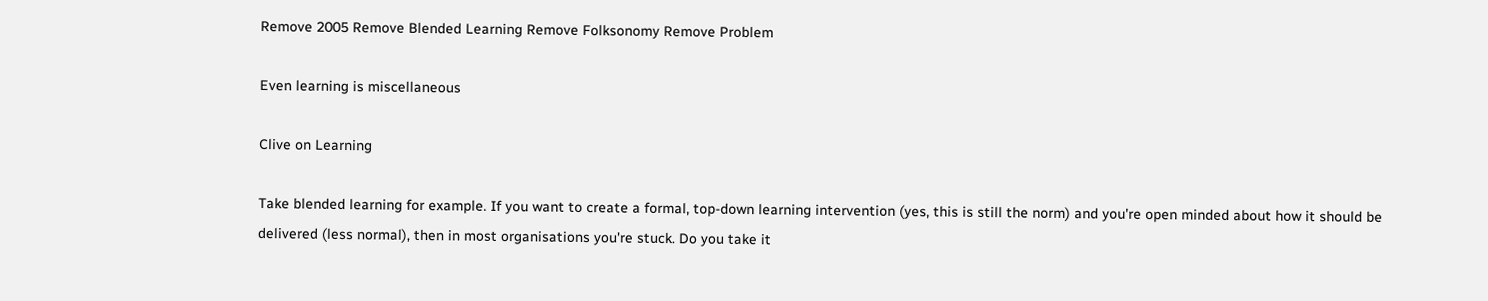Remove 2005 Remove Blended Learning Remove Folksonomy Remove Problem

Even learning is miscellaneous

Clive on Learning

Take blended learning for example. If you want to create a formal, top-down learning intervention (yes, this is still the norm) and you're open minded about how it should be delivered (less normal), then in most organisations you're stuck. Do you take it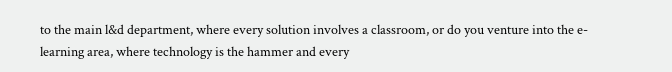to the main l&d department, where every solution involves a classroom, or do you venture into the e-learning area, where technology is the hammer and every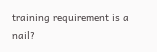training requirement is a nail?